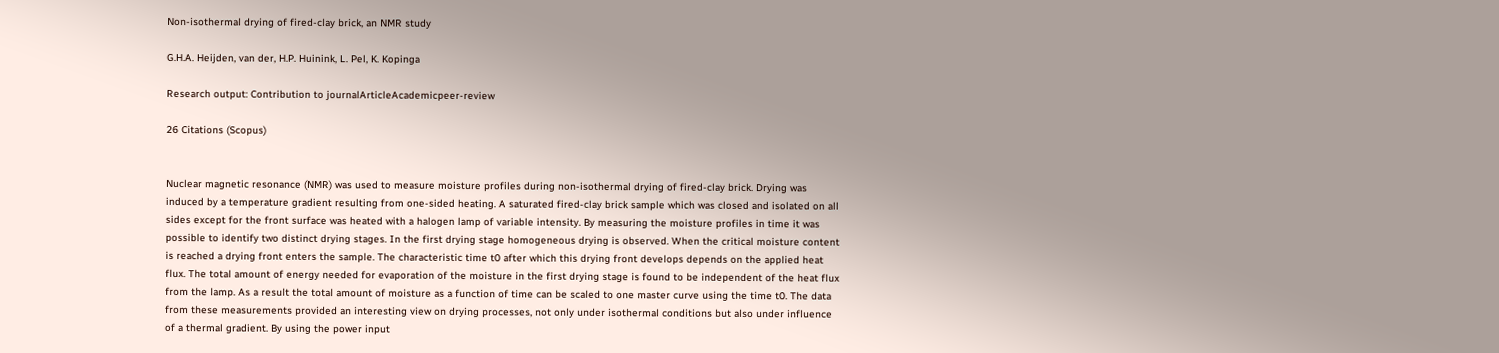Non-isothermal drying of fired-clay brick, an NMR study

G.H.A. Heijden, van der, H.P. Huinink, L. Pel, K. Kopinga

Research output: Contribution to journalArticleAcademicpeer-review

26 Citations (Scopus)


Nuclear magnetic resonance (NMR) was used to measure moisture profiles during non-isothermal drying of fired-clay brick. Drying was induced by a temperature gradient resulting from one-sided heating. A saturated fired-clay brick sample which was closed and isolated on all sides except for the front surface was heated with a halogen lamp of variable intensity. By measuring the moisture profiles in time it was possible to identify two distinct drying stages. In the first drying stage homogeneous drying is observed. When the critical moisture content is reached a drying front enters the sample. The characteristic time t0 after which this drying front develops depends on the applied heat flux. The total amount of energy needed for evaporation of the moisture in the first drying stage is found to be independent of the heat flux from the lamp. As a result the total amount of moisture as a function of time can be scaled to one master curve using the time t0. The data from these measurements provided an interesting view on drying processes, not only under isothermal conditions but also under influence of a thermal gradient. By using the power input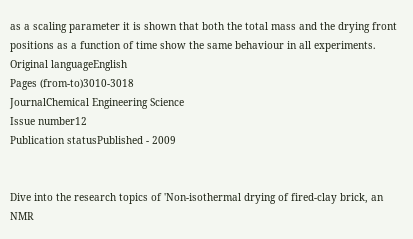as a scaling parameter it is shown that both the total mass and the drying front positions as a function of time show the same behaviour in all experiments.
Original languageEnglish
Pages (from-to)3010-3018
JournalChemical Engineering Science
Issue number12
Publication statusPublished - 2009


Dive into the research topics of 'Non-isothermal drying of fired-clay brick, an NMR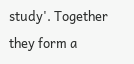study'. Together they form a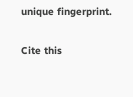unique fingerprint.

Cite this